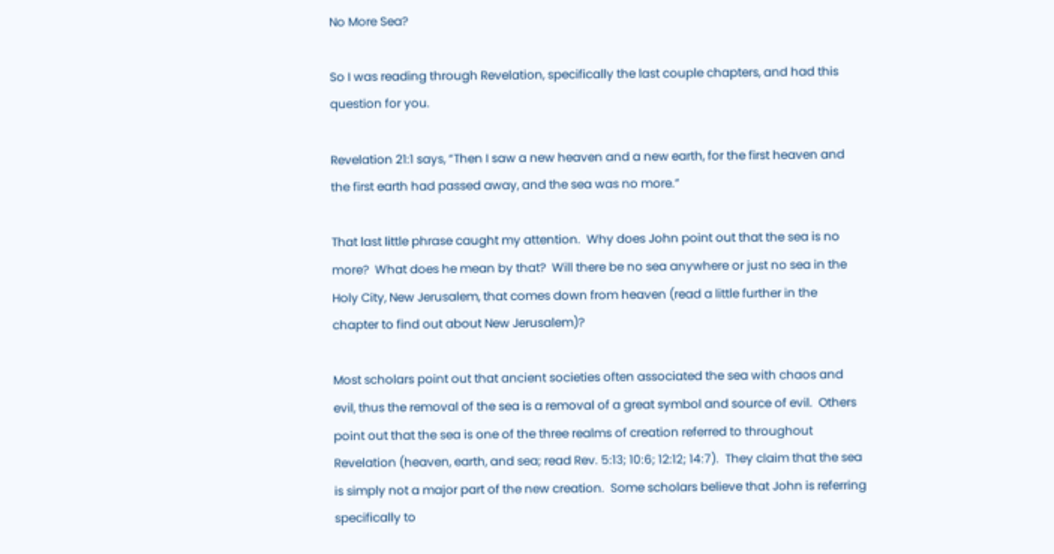No More Sea?

So I was reading through Revelation, specifically the last couple chapters, and had this question for you.

Revelation 21:1 says, “Then I saw a new heaven and a new earth, for the first heaven and the first earth had passed away, and the sea was no more.”

That last little phrase caught my attention.  Why does John point out that the sea is no more?  What does he mean by that?  Will there be no sea anywhere or just no sea in the Holy City, New Jerusalem, that comes down from heaven (read a little further in the chapter to find out about New Jerusalem)?

Most scholars point out that ancient societies often associated the sea with chaos and evil, thus the removal of the sea is a removal of a great symbol and source of evil.  Others point out that the sea is one of the three realms of creation referred to throughout Revelation (heaven, earth, and sea; read Rev. 5:13; 10:6; 12:12; 14:7).  They claim that the sea is simply not a major part of the new creation.  Some scholars believe that John is referring specifically to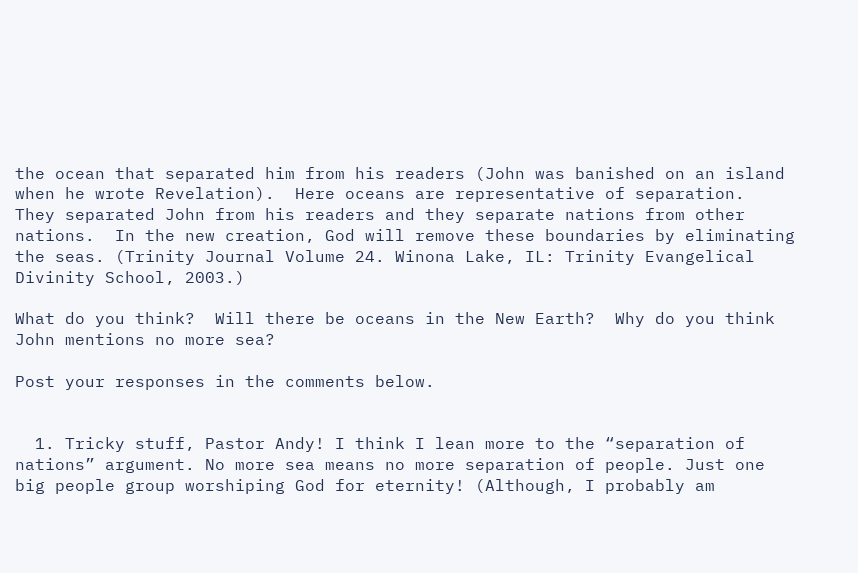the ocean that separated him from his readers (John was banished on an island when he wrote Revelation).  Here oceans are representative of separation.  They separated John from his readers and they separate nations from other nations.  In the new creation, God will remove these boundaries by eliminating the seas. (Trinity Journal Volume 24. Winona Lake, IL: Trinity Evangelical Divinity School, 2003.)

What do you think?  Will there be oceans in the New Earth?  Why do you think John mentions no more sea?

Post your responses in the comments below.


  1. Tricky stuff, Pastor Andy! I think I lean more to the “separation of nations” argument. No more sea means no more separation of people. Just one big people group worshiping God for eternity! (Although, I probably am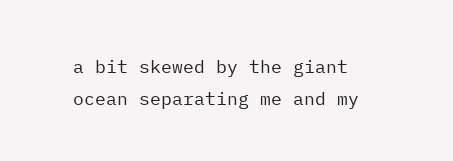a bit skewed by the giant ocean separating me and my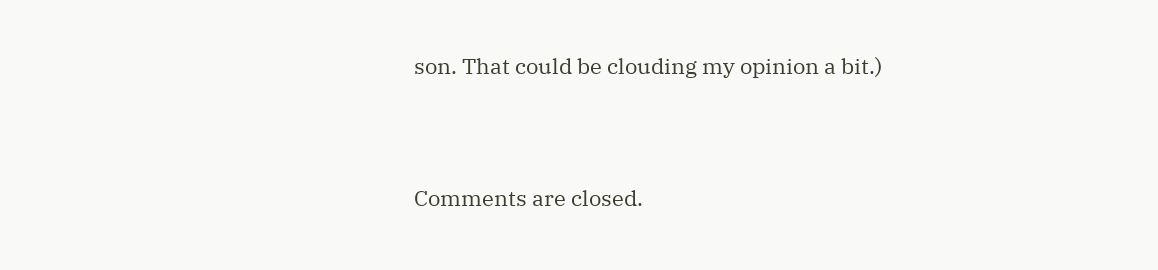son. That could be clouding my opinion a bit.)


Comments are closed.